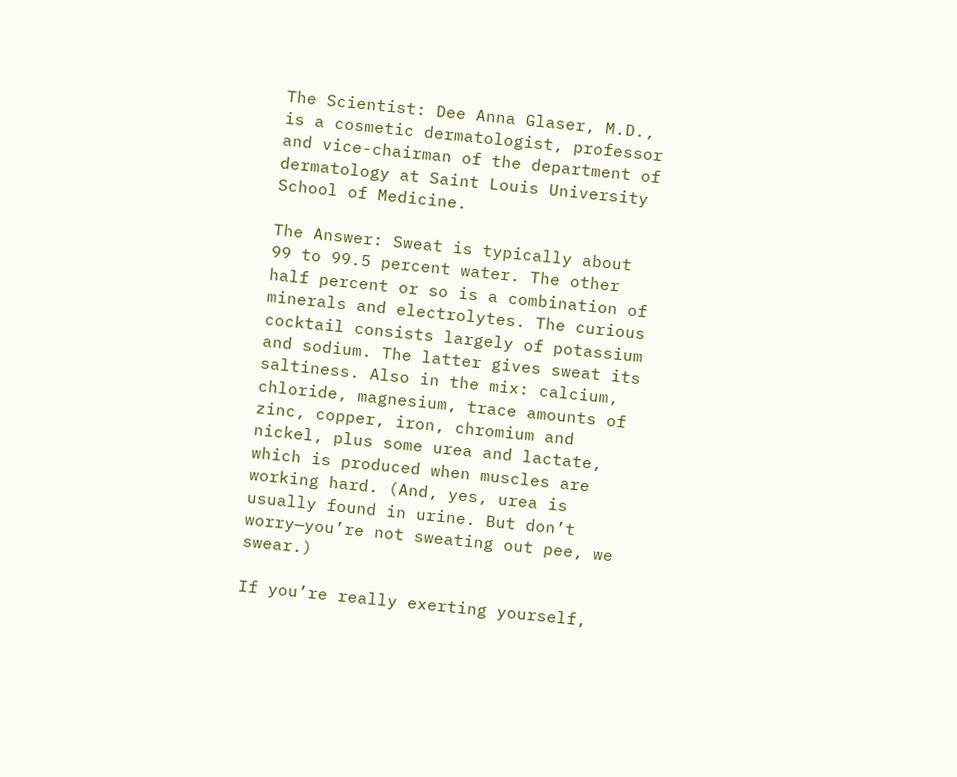The Scientist: Dee Anna Glaser, M.D., is a cosmetic dermatologist, professor and vice-chairman of the department of dermatology at Saint Louis University School of Medicine.

The Answer: Sweat is typically about 99 to 99.5 percent water. The other half percent or so is a combination of minerals and electrolytes. The curious cocktail consists largely of potassium and sodium. The latter gives sweat its saltiness. Also in the mix: calcium, chloride, magnesium, trace amounts of zinc, copper, iron, chromium and nickel, plus some urea and lactate, which is produced when muscles are working hard. (And, yes, urea is usually found in urine. But don’t worry—you’re not sweating out pee, we swear.)

If you’re really exerting yourself,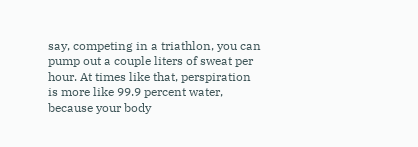say, competing in a triathlon, you can pump out a couple liters of sweat per hour. At times like that, perspiration is more like 99.9 percent water, because your body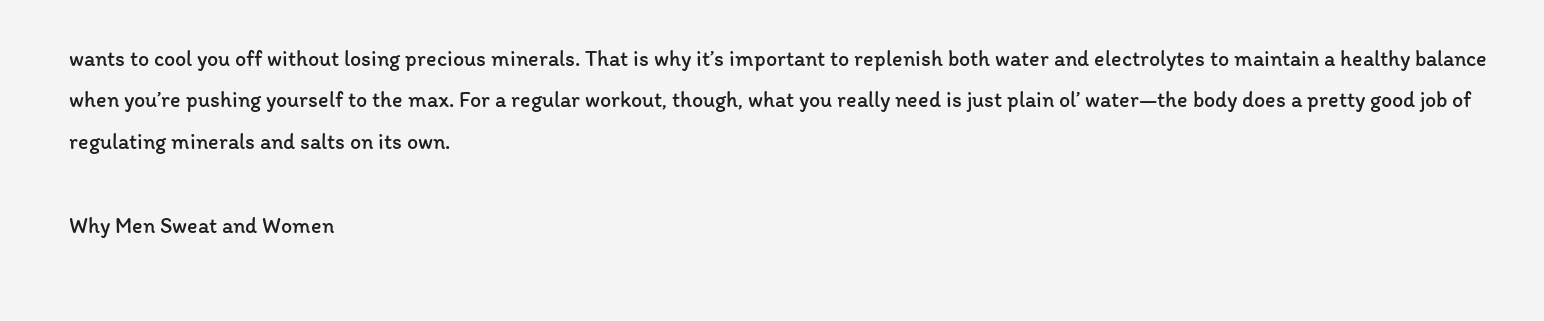wants to cool you off without losing precious minerals. That is why it’s important to replenish both water and electrolytes to maintain a healthy balance when you’re pushing yourself to the max. For a regular workout, though, what you really need is just plain ol’ water—the body does a pretty good job of regulating minerals and salts on its own.

Why Men Sweat and Women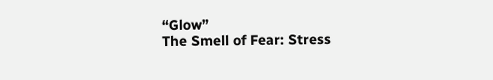“Glow”
The Smell of Fear: Stress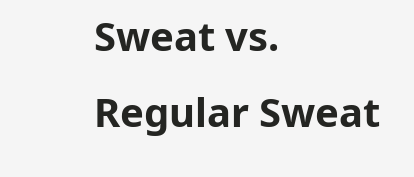Sweat vs. Regular Sweat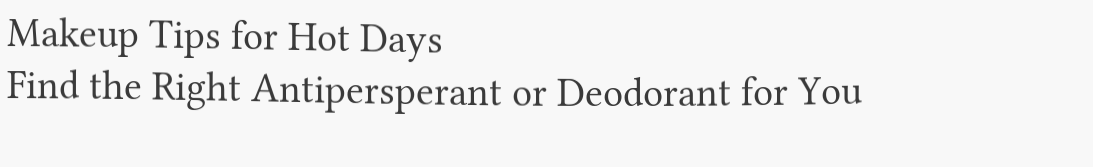Makeup Tips for Hot Days
Find the Right Antipersperant or Deodorant for You